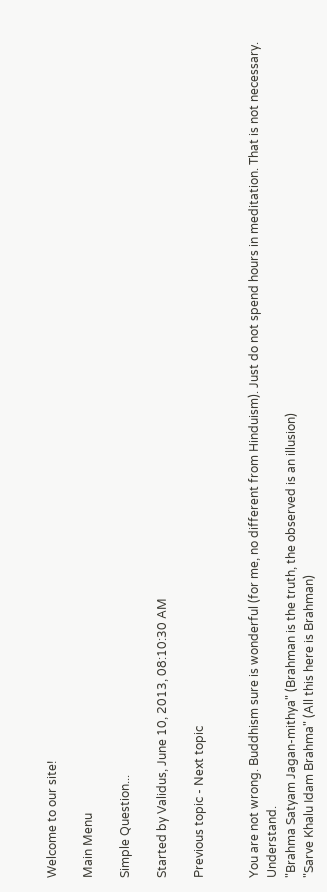Welcome to our site!

Main Menu

Simple Question...

Started by Validus, June 10, 2013, 08:10:30 AM

Previous topic - Next topic


You are not wrong. Buddhism sure is wonderful (for me, no different from Hinduism). Just do not spend hours in meditation. That is not necessary. Understand.
"Brahma Satyam Jagan-mithya" (Brahman is the truth, the observed is an illusion)
"Sarve Khalu Idam Brahma" (All this here is Brahman)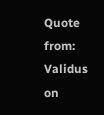Quote from: Validus on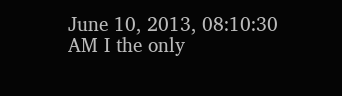June 10, 2013, 08:10:30 AM I the only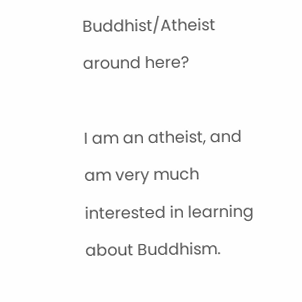Buddhist/Atheist around here?

I am an atheist, and am very much interested in learning about Buddhism.